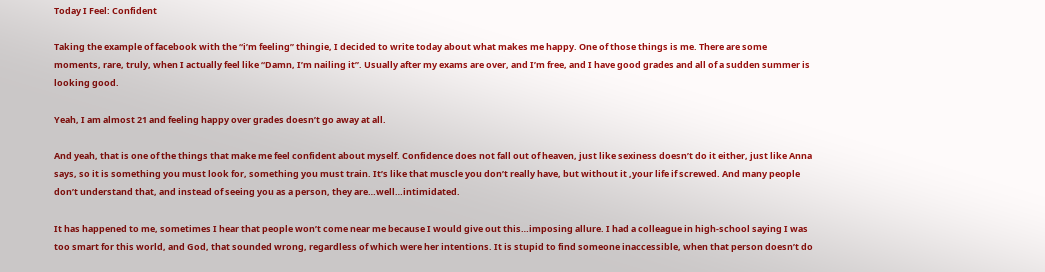Today I Feel: Confident

Taking the example of facebook with the “i’m feeling” thingie, I decided to write today about what makes me happy. One of those things is me. There are some moments, rare, truly, when I actually feel like “Damn, I’m nailing it”. Usually after my exams are over, and I’m free, and I have good grades and all of a sudden summer is looking good.

Yeah, I am almost 21 and feeling happy over grades doesn’t go away at all.

And yeah, that is one of the things that make me feel confident about myself. Confidence does not fall out of heaven, just like sexiness doesn’t do it either, just like Anna says, so it is something you must look for, something you must train. It’s like that muscle you don’t really have, but without it ,your life if screwed. And many people don’t understand that, and instead of seeing you as a person, they are…well…intimidated.

It has happened to me, sometimes I hear that people won’t come near me because I would give out this…imposing allure. I had a colleague in high-school saying I was too smart for this world, and God, that sounded wrong, regardless of which were her intentions. It is stupid to find someone inaccessible, when that person doesn’t do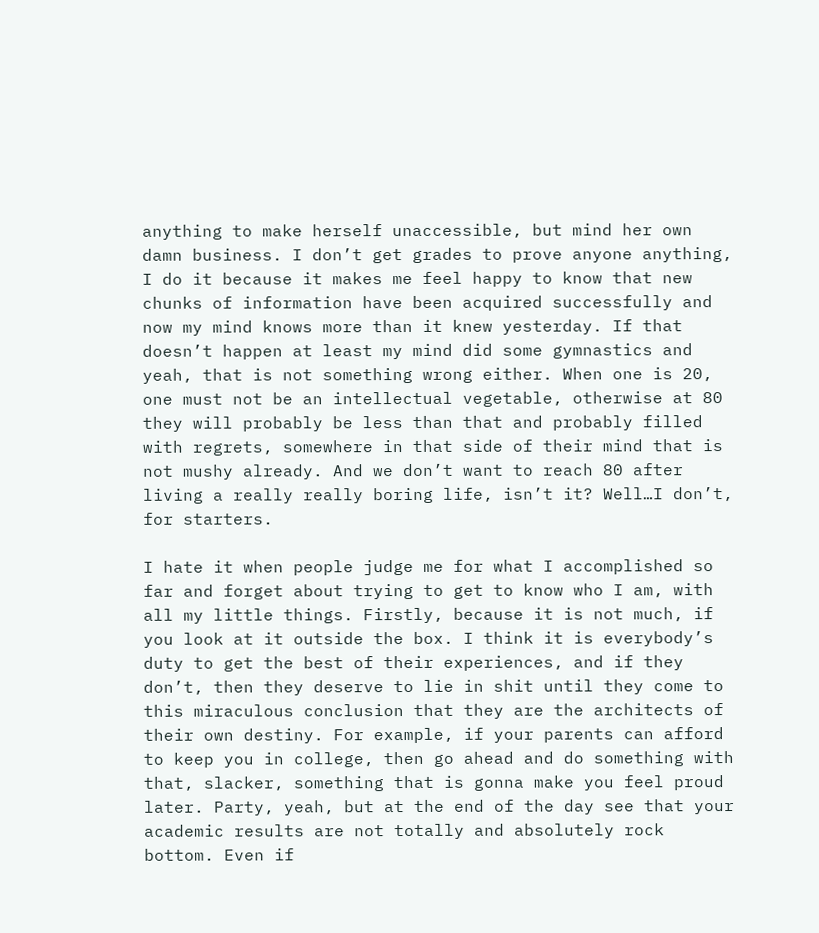anything to make herself unaccessible, but mind her own damn business. I don’t get grades to prove anyone anything, I do it because it makes me feel happy to know that new chunks of information have been acquired successfully and now my mind knows more than it knew yesterday. If that doesn’t happen at least my mind did some gymnastics and yeah, that is not something wrong either. When one is 20, one must not be an intellectual vegetable, otherwise at 80 they will probably be less than that and probably filled with regrets, somewhere in that side of their mind that is not mushy already. And we don’t want to reach 80 after living a really really boring life, isn’t it? Well…I don’t, for starters.

I hate it when people judge me for what I accomplished so far and forget about trying to get to know who I am, with all my little things. Firstly, because it is not much, if you look at it outside the box. I think it is everybody’s duty to get the best of their experiences, and if they don’t, then they deserve to lie in shit until they come to this miraculous conclusion that they are the architects of their own destiny. For example, if your parents can afford to keep you in college, then go ahead and do something with that, slacker, something that is gonna make you feel proud later. Party, yeah, but at the end of the day see that your academic results are not totally and absolutely rock bottom. Even if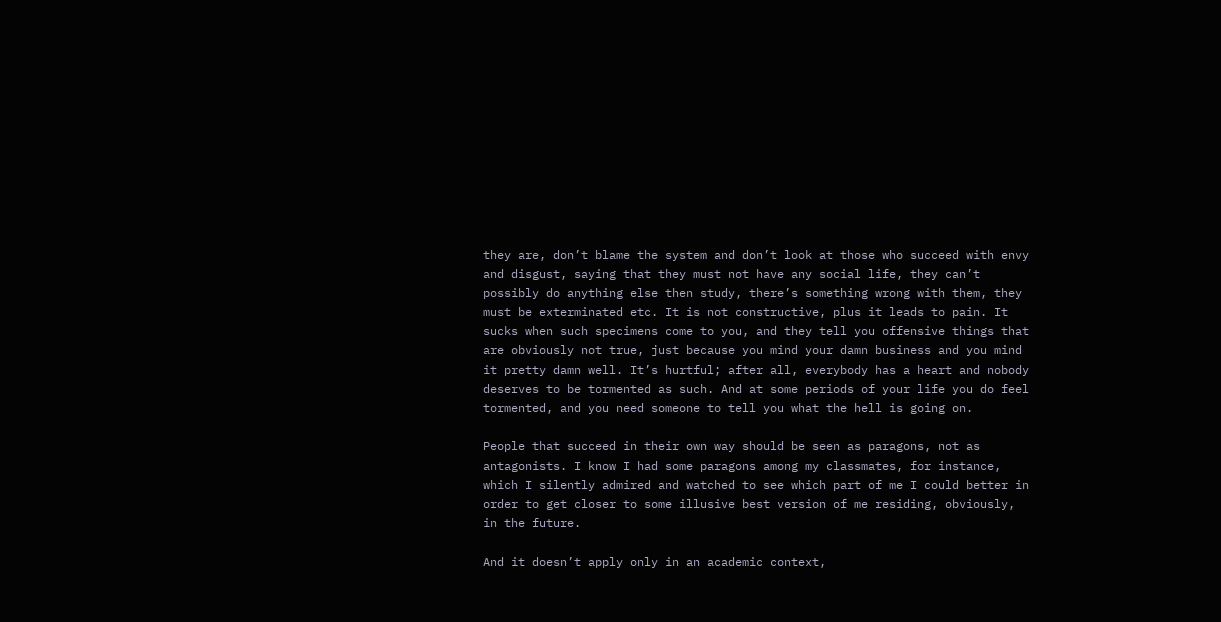they are, don’t blame the system and don’t look at those who succeed with envy and disgust, saying that they must not have any social life, they can’t possibly do anything else then study, there’s something wrong with them, they must be exterminated etc. It is not constructive, plus it leads to pain. It sucks when such specimens come to you, and they tell you offensive things that are obviously not true, just because you mind your damn business and you mind it pretty damn well. It’s hurtful; after all, everybody has a heart and nobody deserves to be tormented as such. And at some periods of your life you do feel tormented, and you need someone to tell you what the hell is going on.

People that succeed in their own way should be seen as paragons, not as antagonists. I know I had some paragons among my classmates, for instance, which I silently admired and watched to see which part of me I could better in order to get closer to some illusive best version of me residing, obviously, in the future.

And it doesn’t apply only in an academic context,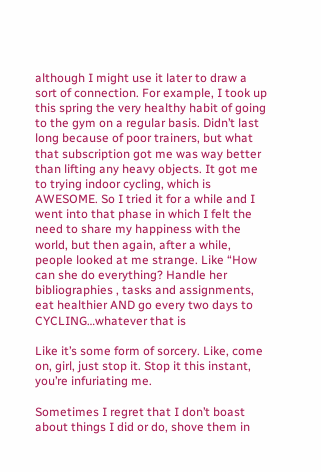although I might use it later to draw a sort of connection. For example, I took up this spring the very healthy habit of going to the gym on a regular basis. Didn’t last long because of poor trainers, but what that subscription got me was way better than lifting any heavy objects. It got me to trying indoor cycling, which is AWESOME. So I tried it for a while and I went into that phase in which I felt the need to share my happiness with the world, but then again, after a while, people looked at me strange. Like “How can she do everything? Handle her bibliographies , tasks and assignments, eat healthier AND go every two days to CYCLING…whatever that is

Like it’s some form of sorcery. Like, come on, girl, just stop it. Stop it this instant, you’re infuriating me.

Sometimes I regret that I don’t boast about things I did or do, shove them in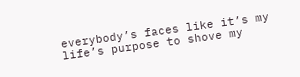everybody’s faces like it’s my life’s purpose to shove my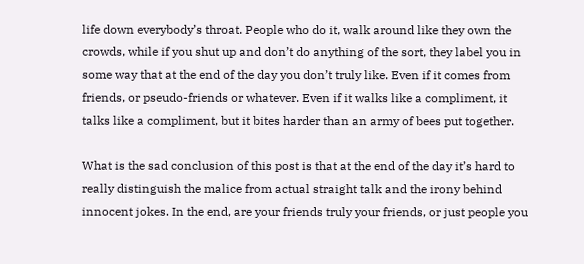life down everybody’s throat. People who do it, walk around like they own the crowds, while if you shut up and don’t do anything of the sort, they label you in some way that at the end of the day you don’t truly like. Even if it comes from friends, or pseudo-friends or whatever. Even if it walks like a compliment, it talks like a compliment, but it bites harder than an army of bees put together.

What is the sad conclusion of this post is that at the end of the day it’s hard to really distinguish the malice from actual straight talk and the irony behind innocent jokes. In the end, are your friends truly your friends, or just people you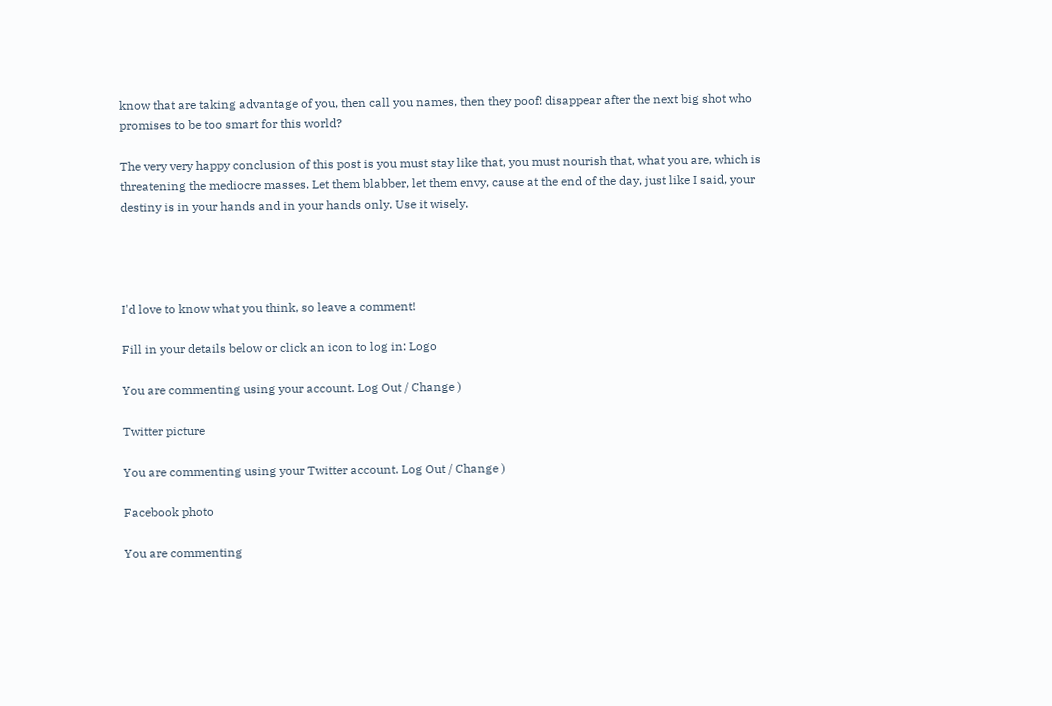know that are taking advantage of you, then call you names, then they poof! disappear after the next big shot who promises to be too smart for this world?

The very very happy conclusion of this post is you must stay like that, you must nourish that, what you are, which is threatening the mediocre masses. Let them blabber, let them envy, cause at the end of the day, just like I said, your destiny is in your hands and in your hands only. Use it wisely.




I'd love to know what you think, so leave a comment!

Fill in your details below or click an icon to log in: Logo

You are commenting using your account. Log Out / Change )

Twitter picture

You are commenting using your Twitter account. Log Out / Change )

Facebook photo

You are commenting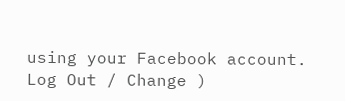using your Facebook account. Log Out / Change )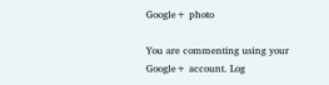Google+ photo

You are commenting using your Google+ account. Log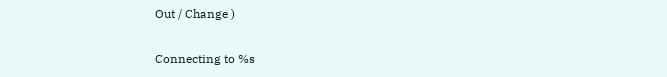Out / Change )

Connecting to %s